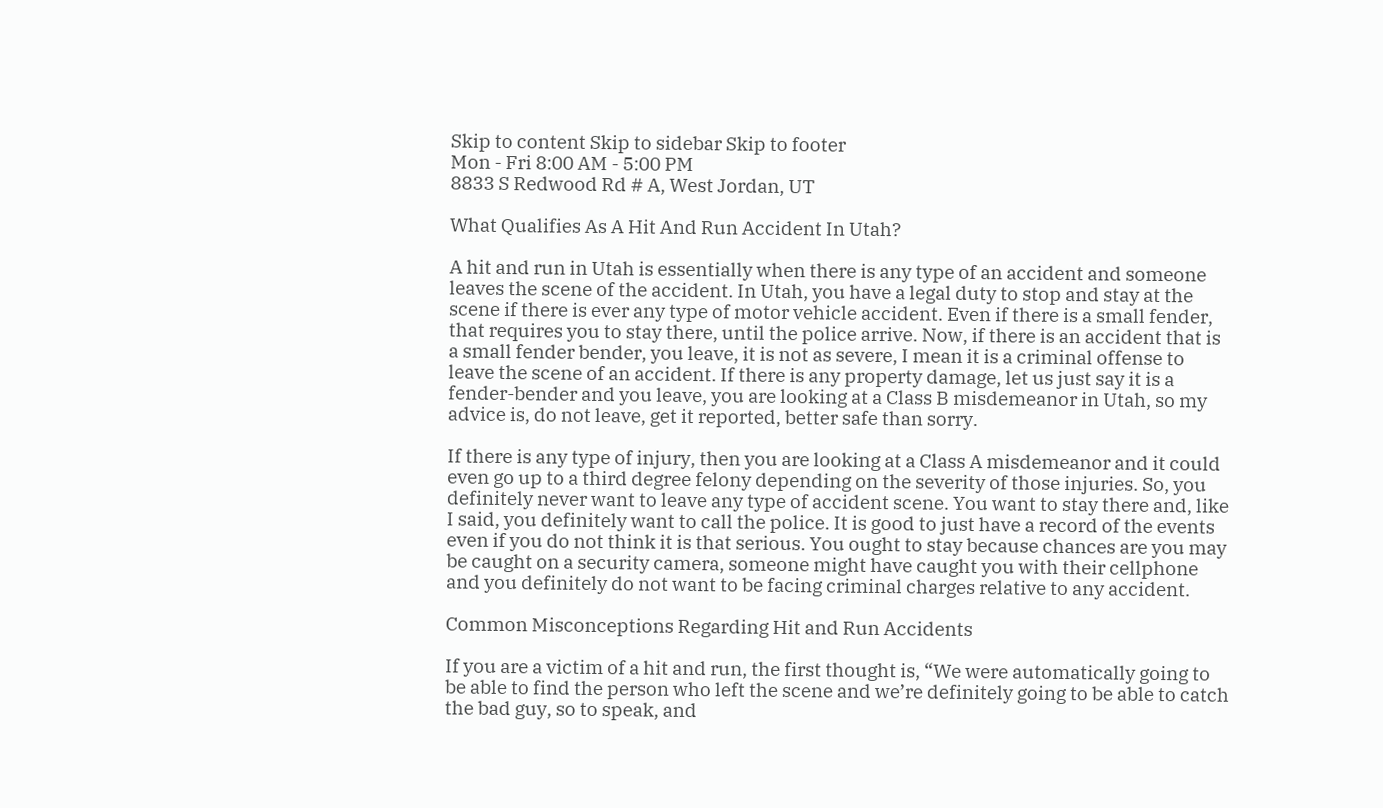Skip to content Skip to sidebar Skip to footer
Mon - Fri 8:00 AM - 5:00 PM
8833 S Redwood Rd # A, West Jordan, UT

What Qualifies As A Hit And Run Accident In Utah?

A hit and run in Utah is essentially when there is any type of an accident and someone leaves the scene of the accident. In Utah, you have a legal duty to stop and stay at the scene if there is ever any type of motor vehicle accident. Even if there is a small fender, that requires you to stay there, until the police arrive. Now, if there is an accident that is a small fender bender, you leave, it is not as severe, I mean it is a criminal offense to leave the scene of an accident. If there is any property damage, let us just say it is a fender-bender and you leave, you are looking at a Class B misdemeanor in Utah, so my advice is, do not leave, get it reported, better safe than sorry.

If there is any type of injury, then you are looking at a Class A misdemeanor and it could even go up to a third degree felony depending on the severity of those injuries. So, you definitely never want to leave any type of accident scene. You want to stay there and, like I said, you definitely want to call the police. It is good to just have a record of the events even if you do not think it is that serious. You ought to stay because chances are you may be caught on a security camera, someone might have caught you with their cellphone and you definitely do not want to be facing criminal charges relative to any accident.

Common Misconceptions Regarding Hit and Run Accidents

If you are a victim of a hit and run, the first thought is, “We were automatically going to be able to find the person who left the scene and we’re definitely going to be able to catch the bad guy, so to speak, and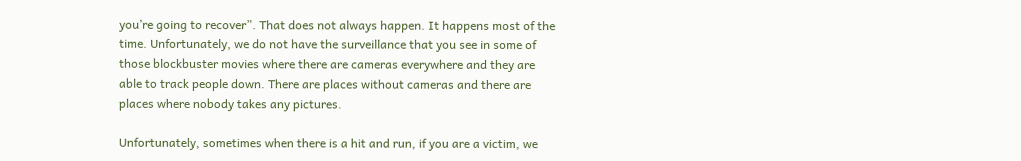you’re going to recover”. That does not always happen. It happens most of the time. Unfortunately, we do not have the surveillance that you see in some of those blockbuster movies where there are cameras everywhere and they are able to track people down. There are places without cameras and there are places where nobody takes any pictures.

Unfortunately, sometimes when there is a hit and run, if you are a victim, we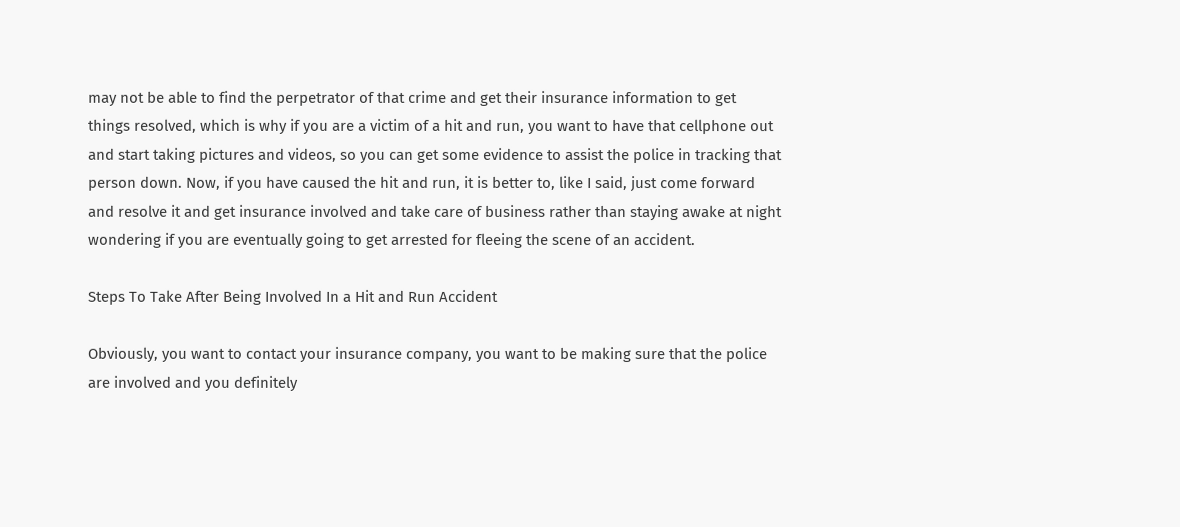may not be able to find the perpetrator of that crime and get their insurance information to get things resolved, which is why if you are a victim of a hit and run, you want to have that cellphone out and start taking pictures and videos, so you can get some evidence to assist the police in tracking that person down. Now, if you have caused the hit and run, it is better to, like I said, just come forward and resolve it and get insurance involved and take care of business rather than staying awake at night wondering if you are eventually going to get arrested for fleeing the scene of an accident.

Steps To Take After Being Involved In a Hit and Run Accident

Obviously, you want to contact your insurance company, you want to be making sure that the police are involved and you definitely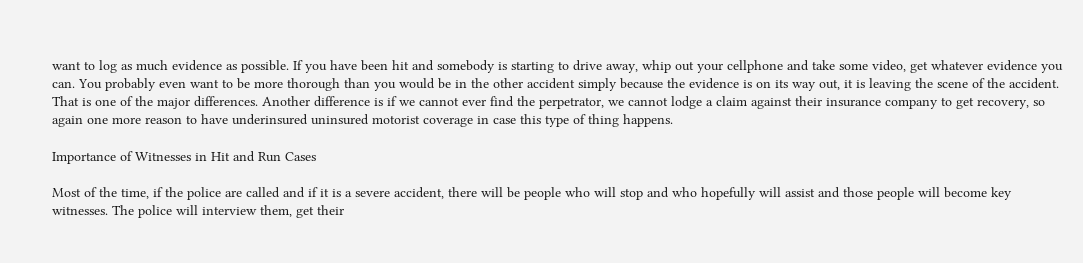want to log as much evidence as possible. If you have been hit and somebody is starting to drive away, whip out your cellphone and take some video, get whatever evidence you can. You probably even want to be more thorough than you would be in the other accident simply because the evidence is on its way out, it is leaving the scene of the accident. That is one of the major differences. Another difference is if we cannot ever find the perpetrator, we cannot lodge a claim against their insurance company to get recovery, so again one more reason to have underinsured uninsured motorist coverage in case this type of thing happens.

Importance of Witnesses in Hit and Run Cases

Most of the time, if the police are called and if it is a severe accident, there will be people who will stop and who hopefully will assist and those people will become key witnesses. The police will interview them, get their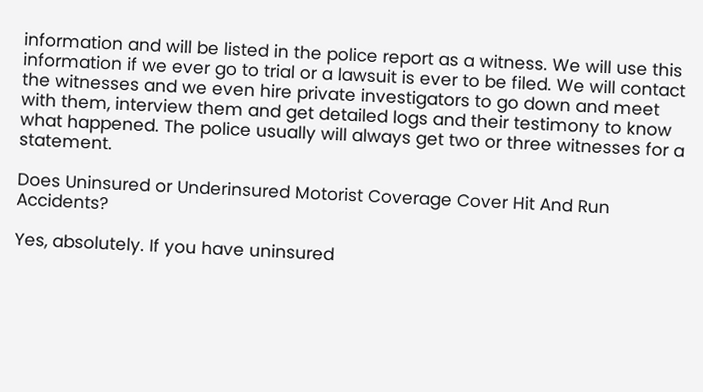information and will be listed in the police report as a witness. We will use this information if we ever go to trial or a lawsuit is ever to be filed. We will contact the witnesses and we even hire private investigators to go down and meet with them, interview them and get detailed logs and their testimony to know what happened. The police usually will always get two or three witnesses for a statement.

Does Uninsured or Underinsured Motorist Coverage Cover Hit And Run Accidents?

Yes, absolutely. If you have uninsured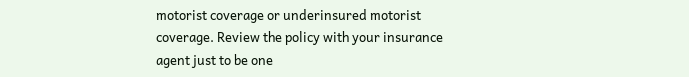motorist coverage or underinsured motorist coverage. Review the policy with your insurance agent just to be one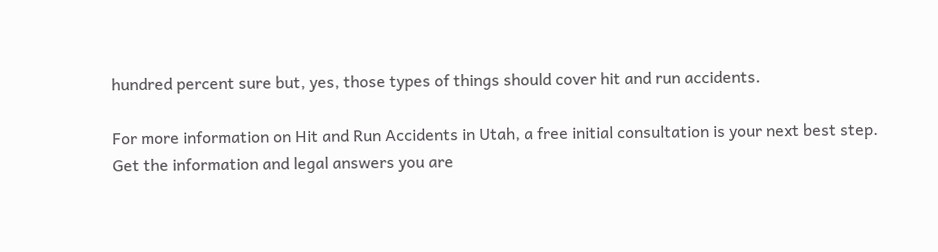hundred percent sure but, yes, those types of things should cover hit and run accidents.

For more information on Hit and Run Accidents in Utah, a free initial consultation is your next best step. Get the information and legal answers you are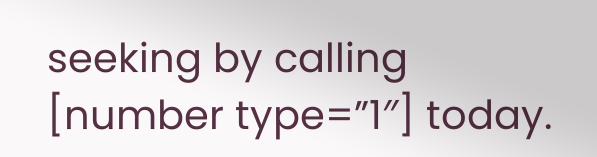seeking by calling [number type=”1″] today.